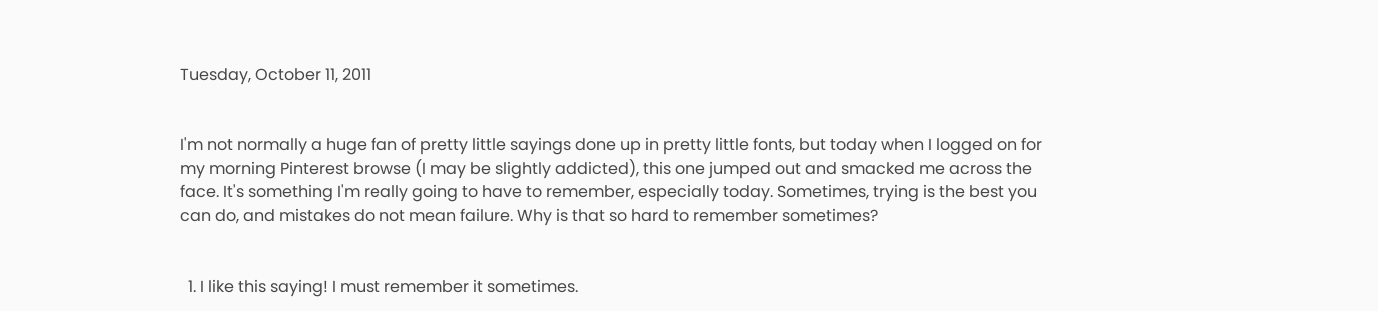Tuesday, October 11, 2011


I'm not normally a huge fan of pretty little sayings done up in pretty little fonts, but today when I logged on for my morning Pinterest browse (I may be slightly addicted), this one jumped out and smacked me across the face. It's something I'm really going to have to remember, especially today. Sometimes, trying is the best you can do, and mistakes do not mean failure. Why is that so hard to remember sometimes?


  1. I like this saying! I must remember it sometimes.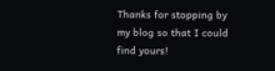Thanks for stopping by my blog so that I could find yours!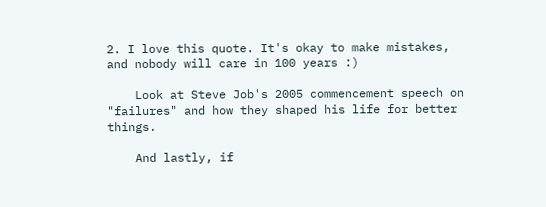2. I love this quote. It's okay to make mistakes, and nobody will care in 100 years :)

    Look at Steve Job's 2005 commencement speech on "failures" and how they shaped his life for better things.

    And lastly, if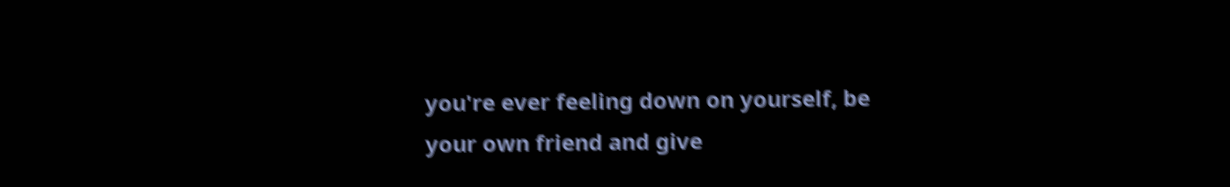you're ever feeling down on yourself, be your own friend and give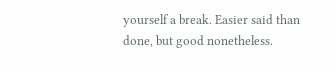yourself a break. Easier said than done, but good nonetheless.